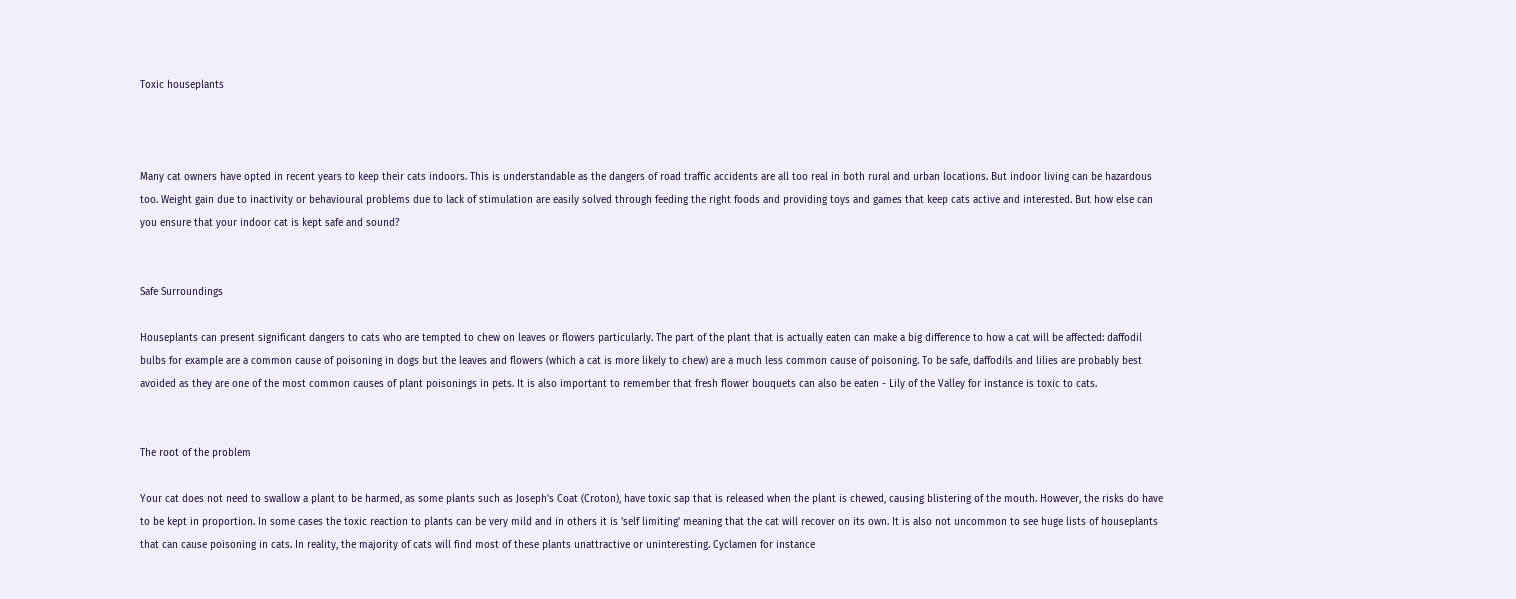Toxic houseplants



Many cat owners have opted in recent years to keep their cats indoors. This is understandable as the dangers of road traffic accidents are all too real in both rural and urban locations. But indoor living can be hazardous too. Weight gain due to inactivity or behavioural problems due to lack of stimulation are easily solved through feeding the right foods and providing toys and games that keep cats active and interested. But how else can you ensure that your indoor cat is kept safe and sound?


Safe Surroundings

Houseplants can present significant dangers to cats who are tempted to chew on leaves or flowers particularly. The part of the plant that is actually eaten can make a big difference to how a cat will be affected: daffodil bulbs for example are a common cause of poisoning in dogs but the leaves and flowers (which a cat is more likely to chew) are a much less common cause of poisoning. To be safe, daffodils and lilies are probably best avoided as they are one of the most common causes of plant poisonings in pets. It is also important to remember that fresh flower bouquets can also be eaten - Lily of the Valley for instance is toxic to cats.


The root of the problem

Your cat does not need to swallow a plant to be harmed, as some plants such as Joseph's Coat (Croton), have toxic sap that is released when the plant is chewed, causing blistering of the mouth. However, the risks do have to be kept in proportion. In some cases the toxic reaction to plants can be very mild and in others it is 'self limiting' meaning that the cat will recover on its own. It is also not uncommon to see huge lists of houseplants that can cause poisoning in cats. In reality, the majority of cats will find most of these plants unattractive or uninteresting. Cyclamen for instance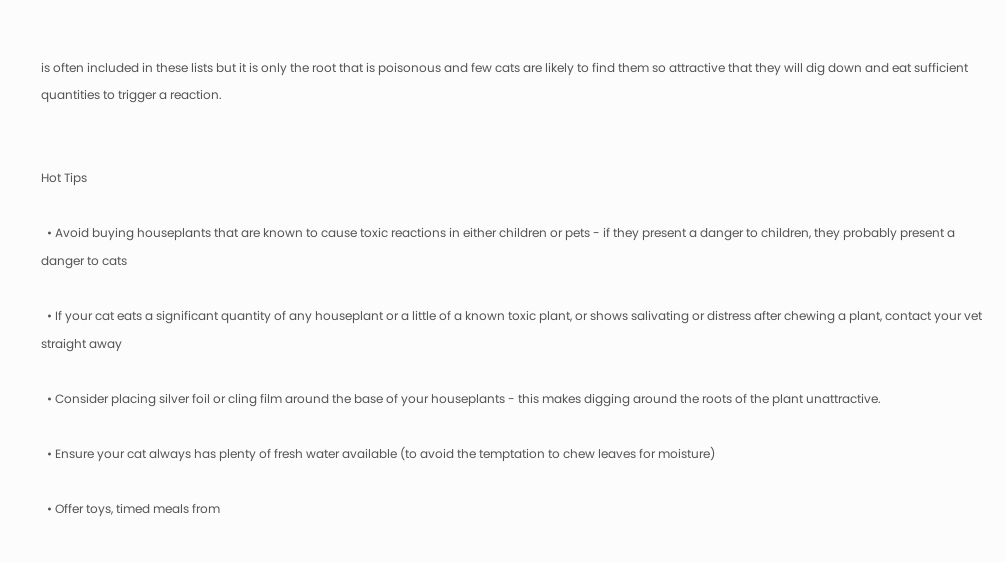is often included in these lists but it is only the root that is poisonous and few cats are likely to find them so attractive that they will dig down and eat sufficient quantities to trigger a reaction.


Hot Tips

  • Avoid buying houseplants that are known to cause toxic reactions in either children or pets - if they present a danger to children, they probably present a danger to cats

  • If your cat eats a significant quantity of any houseplant or a little of a known toxic plant, or shows salivating or distress after chewing a plant, contact your vet straight away

  • Consider placing silver foil or cling film around the base of your houseplants - this makes digging around the roots of the plant unattractive.

  • Ensure your cat always has plenty of fresh water available (to avoid the temptation to chew leaves for moisture)

  • Offer toys, timed meals from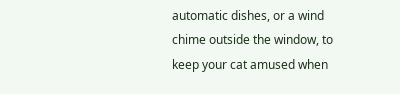automatic dishes, or a wind chime outside the window, to keep your cat amused when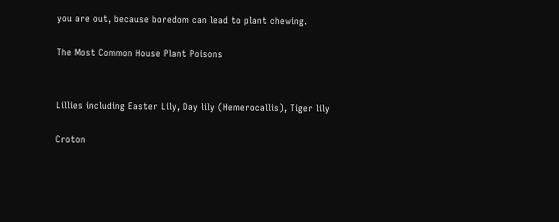you are out, because boredom can lead to plant chewing.

The Most Common House Plant Poisons


Lillies including Easter Lily, Day lily (Hemerocallis), Tiger lily

Croton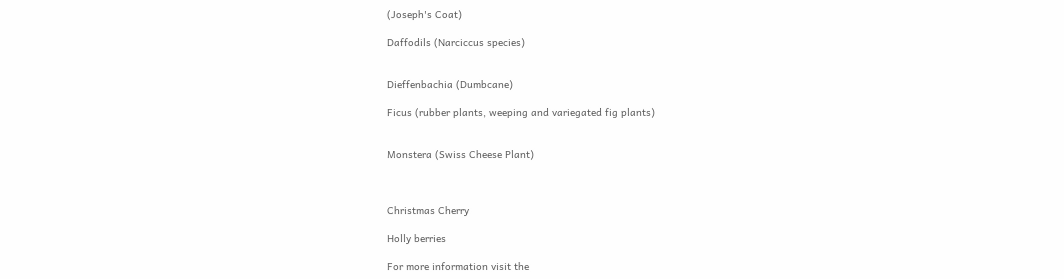(Joseph's Coat)

Daffodils (Narciccus species)


Dieffenbachia (Dumbcane)

Ficus (rubber plants, weeping and variegated fig plants)


Monstera (Swiss Cheese Plant)



Christmas Cherry

Holly berries

For more information visit the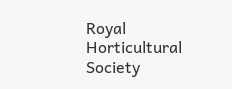Royal Horticultural Society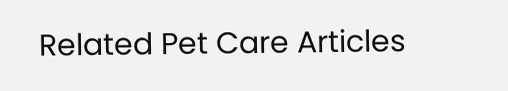Related Pet Care Articles